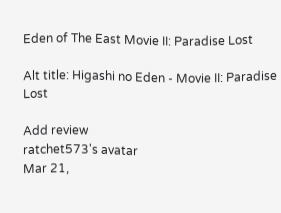Eden of The East Movie II: Paradise Lost

Alt title: Higashi no Eden - Movie II: Paradise Lost

Add review
ratchet573's avatar
Mar 21,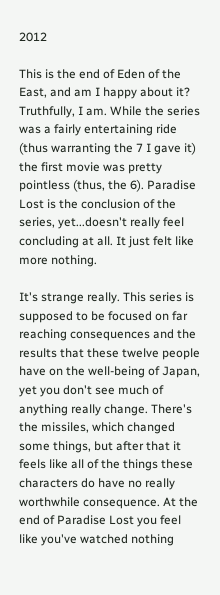2012

This is the end of Eden of the East, and am I happy about it? Truthfully, I am. While the series was a fairly entertaining ride (thus warranting the 7 I gave it) the first movie was pretty pointless (thus, the 6). Paradise Lost is the conclusion of the series, yet...doesn't really feel concluding at all. It just felt like more nothing.

It's strange really. This series is supposed to be focused on far reaching consequences and the results that these twelve people have on the well-being of Japan, yet you don't see much of anything really change. There's the missiles, which changed some things, but after that it feels like all of the things these characters do have no really worthwhile consequence. At the end of Paradise Lost you feel like you've watched nothing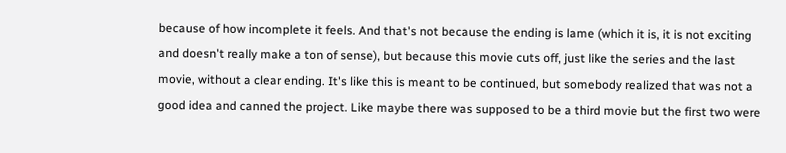because of how incomplete it feels. And that's not because the ending is lame (which it is, it is not exciting and doesn't really make a ton of sense), but because this movie cuts off, just like the series and the last movie, without a clear ending. It's like this is meant to be continued, but somebody realized that was not a good idea and canned the project. Like maybe there was supposed to be a third movie but the first two were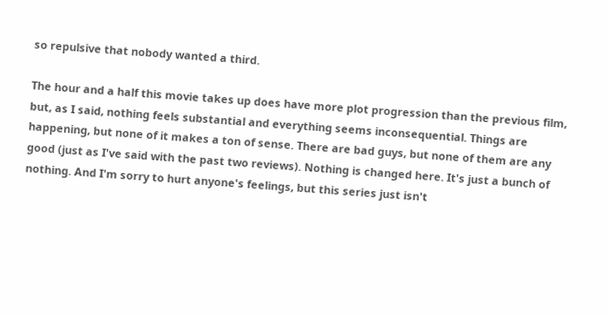so repulsive that nobody wanted a third.

The hour and a half this movie takes up does have more plot progression than the previous film, but, as I said, nothing feels substantial and everything seems inconsequential. Things are happening, but none of it makes a ton of sense. There are bad guys, but none of them are any good (just as I've said with the past two reviews). Nothing is changed here. It's just a bunch of nothing. And I'm sorry to hurt anyone's feelings, but this series just isn't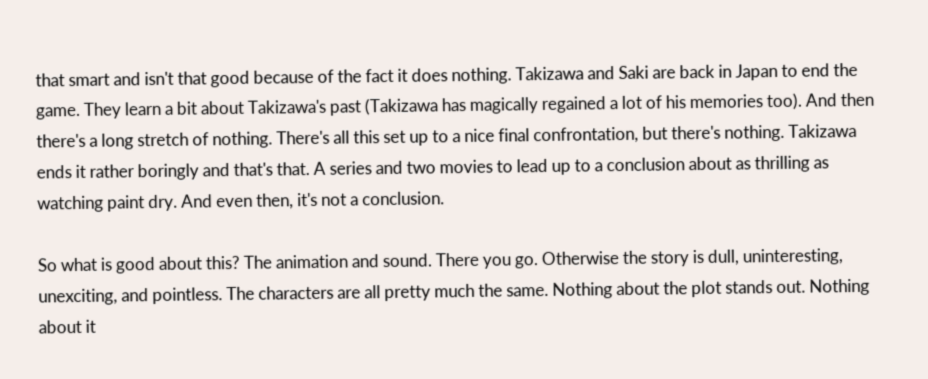that smart and isn't that good because of the fact it does nothing. Takizawa and Saki are back in Japan to end the game. They learn a bit about Takizawa's past (Takizawa has magically regained a lot of his memories too). And then there's a long stretch of nothing. There's all this set up to a nice final confrontation, but there's nothing. Takizawa ends it rather boringly and that's that. A series and two movies to lead up to a conclusion about as thrilling as watching paint dry. And even then, it's not a conclusion.

So what is good about this? The animation and sound. There you go. Otherwise the story is dull, uninteresting, unexciting, and pointless. The characters are all pretty much the same. Nothing about the plot stands out. Nothing about it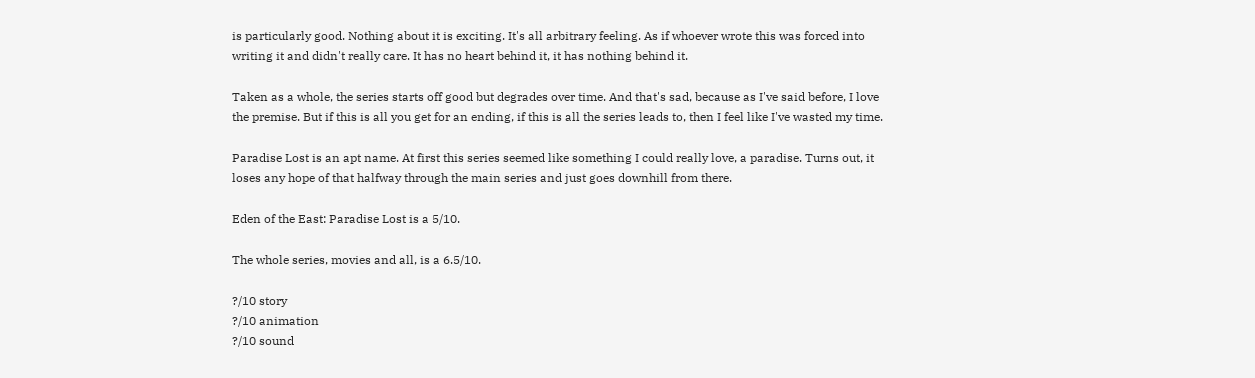is particularly good. Nothing about it is exciting. It's all arbitrary feeling. As if whoever wrote this was forced into writing it and didn't really care. It has no heart behind it, it has nothing behind it.

Taken as a whole, the series starts off good but degrades over time. And that's sad, because as I've said before, I love the premise. But if this is all you get for an ending, if this is all the series leads to, then I feel like I've wasted my time.

Paradise Lost is an apt name. At first this series seemed like something I could really love, a paradise. Turns out, it loses any hope of that halfway through the main series and just goes downhill from there.

Eden of the East: Paradise Lost is a 5/10.

The whole series, movies and all, is a 6.5/10.

?/10 story
?/10 animation
?/10 sound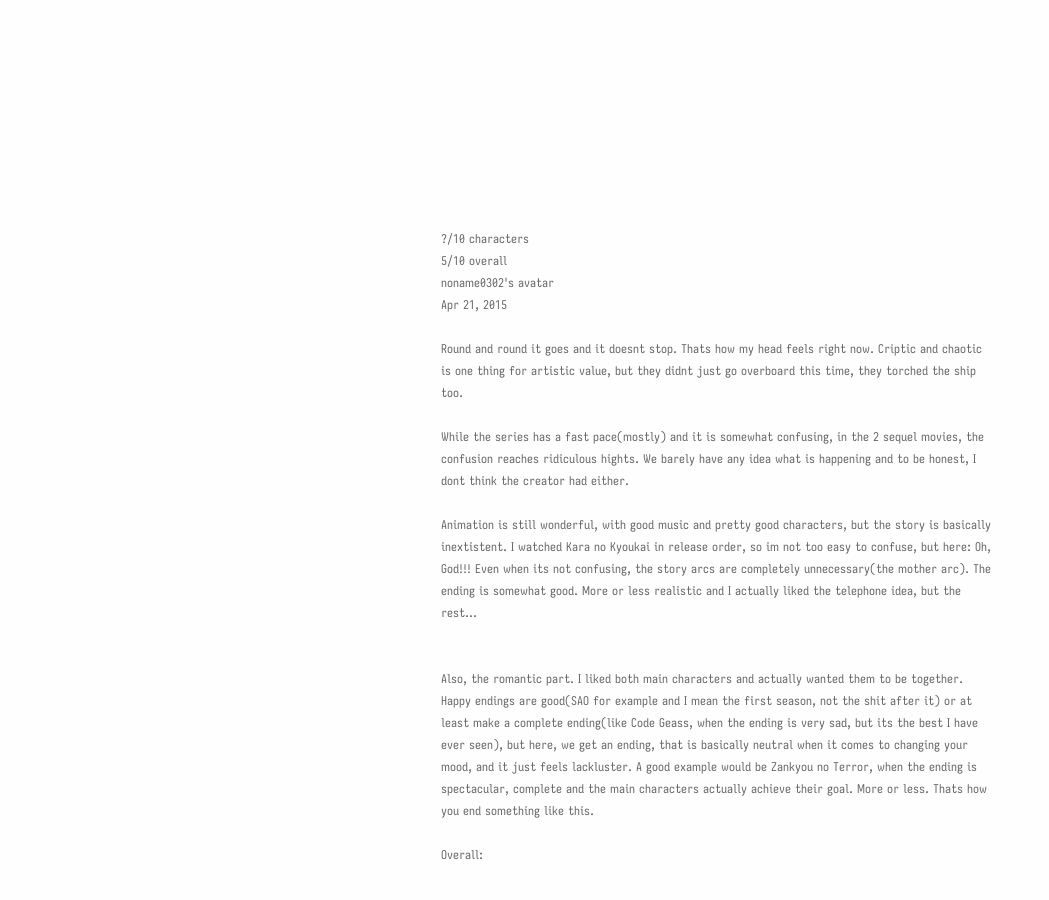?/10 characters
5/10 overall
noname0302's avatar
Apr 21, 2015

Round and round it goes and it doesnt stop. Thats how my head feels right now. Criptic and chaotic is one thing for artistic value, but they didnt just go overboard this time, they torched the ship too.

While the series has a fast pace(mostly) and it is somewhat confusing, in the 2 sequel movies, the confusion reaches ridiculous hights. We barely have any idea what is happening and to be honest, I dont think the creator had either.

Animation is still wonderful, with good music and pretty good characters, but the story is basically inextistent. I watched Kara no Kyoukai in release order, so im not too easy to confuse, but here: Oh, God!!! Even when its not confusing, the story arcs are completely unnecessary(the mother arc). The ending is somewhat good. More or less realistic and I actually liked the telephone idea, but the rest...


Also, the romantic part. I liked both main characters and actually wanted them to be together. Happy endings are good(SAO for example and I mean the first season, not the shit after it) or at least make a complete ending(like Code Geass, when the ending is very sad, but its the best I have ever seen), but here, we get an ending, that is basically neutral when it comes to changing your mood, and it just feels lackluster. A good example would be Zankyou no Terror, when the ending is spectacular, complete and the main characters actually achieve their goal. More or less. Thats how you end something like this.

Overall: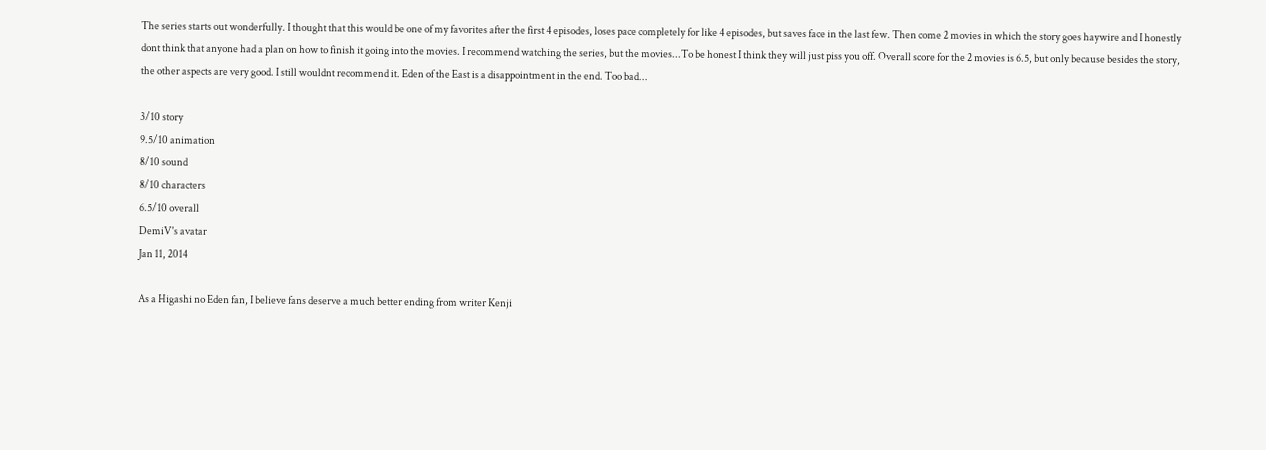The series starts out wonderfully. I thought that this would be one of my favorites after the first 4 episodes, loses pace completely for like 4 episodes, but saves face in the last few. Then come 2 movies in which the story goes haywire and I honestly dont think that anyone had a plan on how to finish it going into the movies. I recommend watching the series, but the movies...To be honest I think they will just piss you off. Overall score for the 2 movies is 6.5, but only because besides the story, the other aspects are very good. I still wouldnt recommend it. Eden of the East is a disappointment in the end. Too bad...

3/10 story
9.5/10 animation
8/10 sound
8/10 characters
6.5/10 overall
DemiV's avatar
Jan 11, 2014

As a Higashi no Eden fan, I believe fans deserve a much better ending from writer Kenji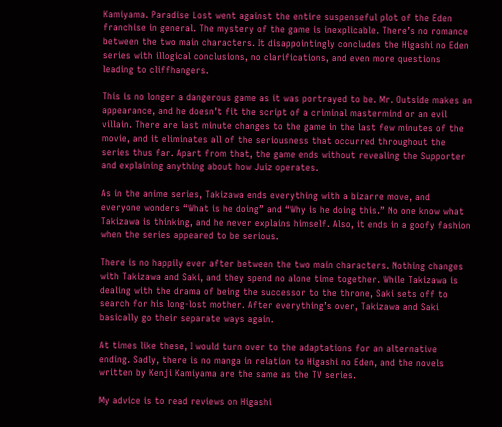Kamiyama. Paradise Lost went against the entire suspenseful plot of the Eden franchise in general. The mystery of the game is inexplicable. There’s no romance between the two main characters. It disappointingly concludes the Higashi no Eden series with illogical conclusions, no clarifications, and even more questions leading to cliffhangers.

This is no longer a dangerous game as it was portrayed to be. Mr. Outside makes an appearance, and he doesn’t fit the script of a criminal mastermind or an evil villain. There are last minute changes to the game in the last few minutes of the movie, and it eliminates all of the seriousness that occurred throughout the series thus far. Apart from that, the game ends without revealing the Supporter and explaining anything about how Juiz operates.

As in the anime series, Takizawa ends everything with a bizarre move, and everyone wonders “What is he doing” and “Why is he doing this.” No one know what Takizawa is thinking, and he never explains himself. Also, it ends in a goofy fashion when the series appeared to be serious.

There is no happily ever after between the two main characters. Nothing changes with Takizawa and Saki, and they spend no alone time together. While Takizawa is dealing with the drama of being the successor to the throne, Saki sets off to search for his long-lost mother. After everything’s over, Takizawa and Saki basically go their separate ways again.

At times like these, I would turn over to the adaptations for an alternative ending. Sadly, there is no manga in relation to Higashi no Eden, and the novels written by Kenji Kamiyama are the same as the TV series.

My advice is to read reviews on Higashi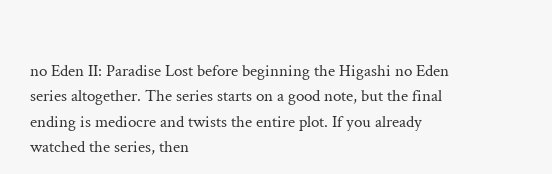no Eden II: Paradise Lost before beginning the Higashi no Eden series altogether. The series starts on a good note, but the final ending is mediocre and twists the entire plot. If you already watched the series, then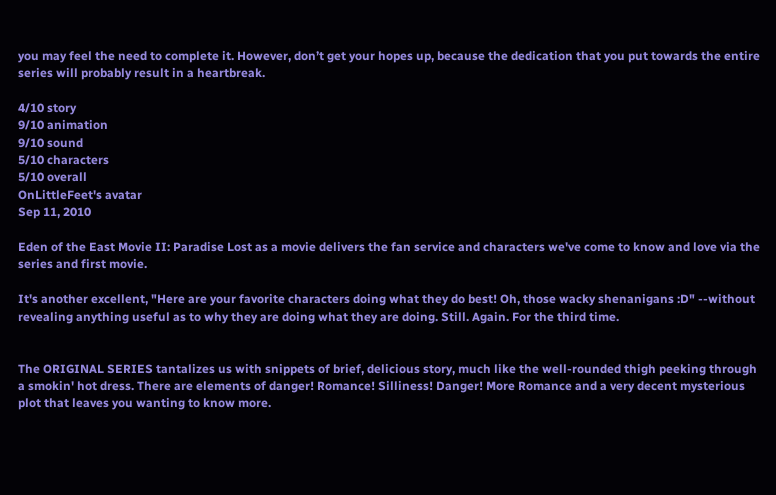you may feel the need to complete it. However, don’t get your hopes up, because the dedication that you put towards the entire series will probably result in a heartbreak.

4/10 story
9/10 animation
9/10 sound
5/10 characters
5/10 overall
OnLittleFeet's avatar
Sep 11, 2010

Eden of the East Movie II: Paradise Lost as a movie delivers the fan service and characters we've come to know and love via the series and first movie.

It's another excellent, "Here are your favorite characters doing what they do best! Oh, those wacky shenanigans :D" --without revealing anything useful as to why they are doing what they are doing. Still. Again. For the third time.


The ORIGINAL SERIES tantalizes us with snippets of brief, delicious story, much like the well-rounded thigh peeking through a smokin' hot dress. There are elements of danger! Romance! Silliness! Danger! More Romance and a very decent mysterious plot that leaves you wanting to know more.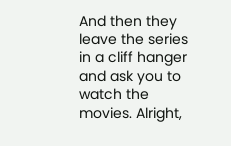And then they leave the series in a cliff hanger and ask you to watch the movies. Alright,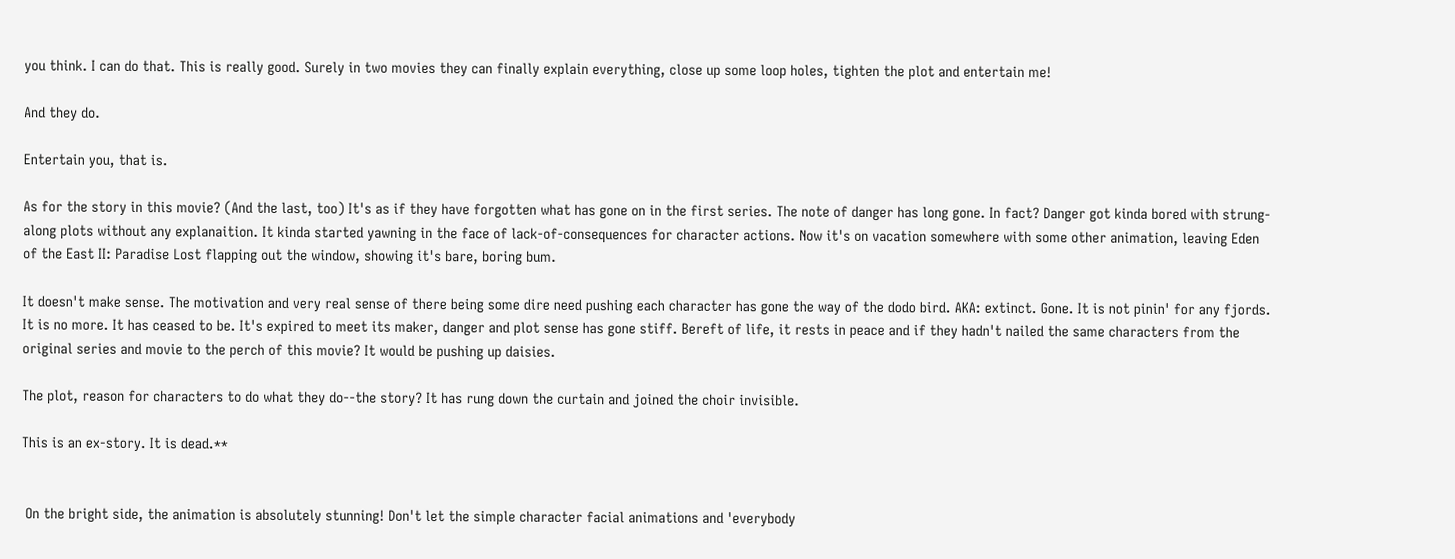you think. I can do that. This is really good. Surely in two movies they can finally explain everything, close up some loop holes, tighten the plot and entertain me!

And they do.

Entertain you, that is.

As for the story in this movie? (And the last, too) It's as if they have forgotten what has gone on in the first series. The note of danger has long gone. In fact? Danger got kinda bored with strung-along plots without any explanaition. It kinda started yawning in the face of lack-of-consequences for character actions. Now it's on vacation somewhere with some other animation, leaving Eden of the East II: Paradise Lost flapping out the window, showing it's bare, boring bum.

It doesn't make sense. The motivation and very real sense of there being some dire need pushing each character has gone the way of the dodo bird. AKA: extinct. Gone. It is not pinin' for any fjords. It is no more. It has ceased to be. It's expired to meet its maker, danger and plot sense has gone stiff. Bereft of life, it rests in peace and if they hadn't nailed the same characters from the original series and movie to the perch of this movie? It would be pushing up daisies.

The plot, reason for characters to do what they do--the story? It has rung down the curtain and joined the choir invisible.

This is an ex-story. It is dead.**


 On the bright side, the animation is absolutely stunning! Don't let the simple character facial animations and 'everybody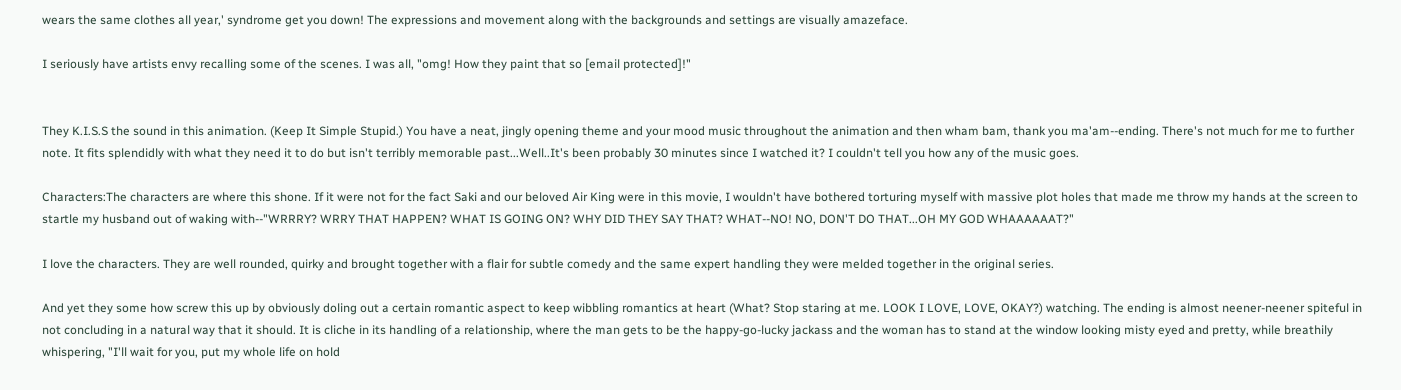wears the same clothes all year,' syndrome get you down! The expressions and movement along with the backgrounds and settings are visually amazeface.

I seriously have artists envy recalling some of the scenes. I was all, "omg! How they paint that so [email protected]!"


They K.I.S.S the sound in this animation. (Keep It Simple Stupid.) You have a neat, jingly opening theme and your mood music throughout the animation and then wham bam, thank you ma'am--ending. There's not much for me to further note. It fits splendidly with what they need it to do but isn't terribly memorable past...Well..It's been probably 30 minutes since I watched it? I couldn't tell you how any of the music goes.

Characters:The characters are where this shone. If it were not for the fact Saki and our beloved Air King were in this movie, I wouldn't have bothered torturing myself with massive plot holes that made me throw my hands at the screen to startle my husband out of waking with--"WRRRY? WRRY THAT HAPPEN? WHAT IS GOING ON? WHY DID THEY SAY THAT? WHAT--NO! NO, DON'T DO THAT...OH MY GOD WHAAAAAAT?"

I love the characters. They are well rounded, quirky and brought together with a flair for subtle comedy and the same expert handling they were melded together in the original series.

And yet they some how screw this up by obviously doling out a certain romantic aspect to keep wibbling romantics at heart (What? Stop staring at me. LOOK I LOVE, LOVE, OKAY?) watching. The ending is almost neener-neener spiteful in not concluding in a natural way that it should. It is cliche in its handling of a relationship, where the man gets to be the happy-go-lucky jackass and the woman has to stand at the window looking misty eyed and pretty, while breathily whispering, "I'll wait for you, put my whole life on hold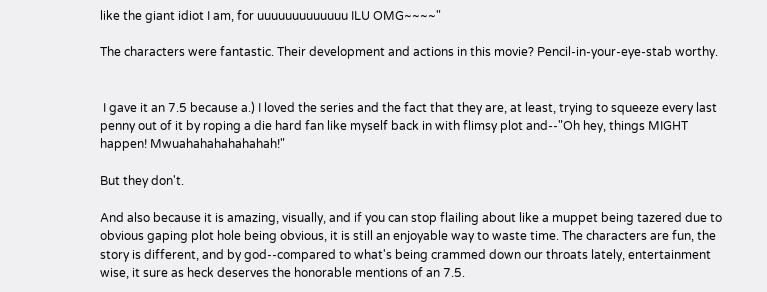like the giant idiot I am, for uuuuuuuuuuuuu ILU OMG~~~~"

The characters were fantastic. Their development and actions in this movie? Pencil-in-your-eye-stab worthy.


 I gave it an 7.5 because a.) I loved the series and the fact that they are, at least, trying to squeeze every last penny out of it by roping a die hard fan like myself back in with flimsy plot and--"Oh hey, things MIGHT happen! Mwuahahahahahahah!"

But they don't.

And also because it is amazing, visually, and if you can stop flailing about like a muppet being tazered due to obvious gaping plot hole being obvious, it is still an enjoyable way to waste time. The characters are fun, the story is different, and by god--compared to what's being crammed down our throats lately, entertainment wise, it sure as heck deserves the honorable mentions of an 7.5.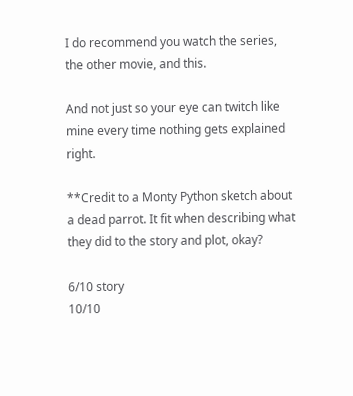I do recommend you watch the series, the other movie, and this.

And not just so your eye can twitch like mine every time nothing gets explained right.

**Credit to a Monty Python sketch about a dead parrot. It fit when describing what they did to the story and plot, okay?

6/10 story
10/10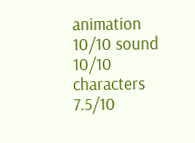animation
10/10 sound
10/10 characters
7.5/10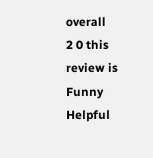overall
2 0 this review is Funny Helpful